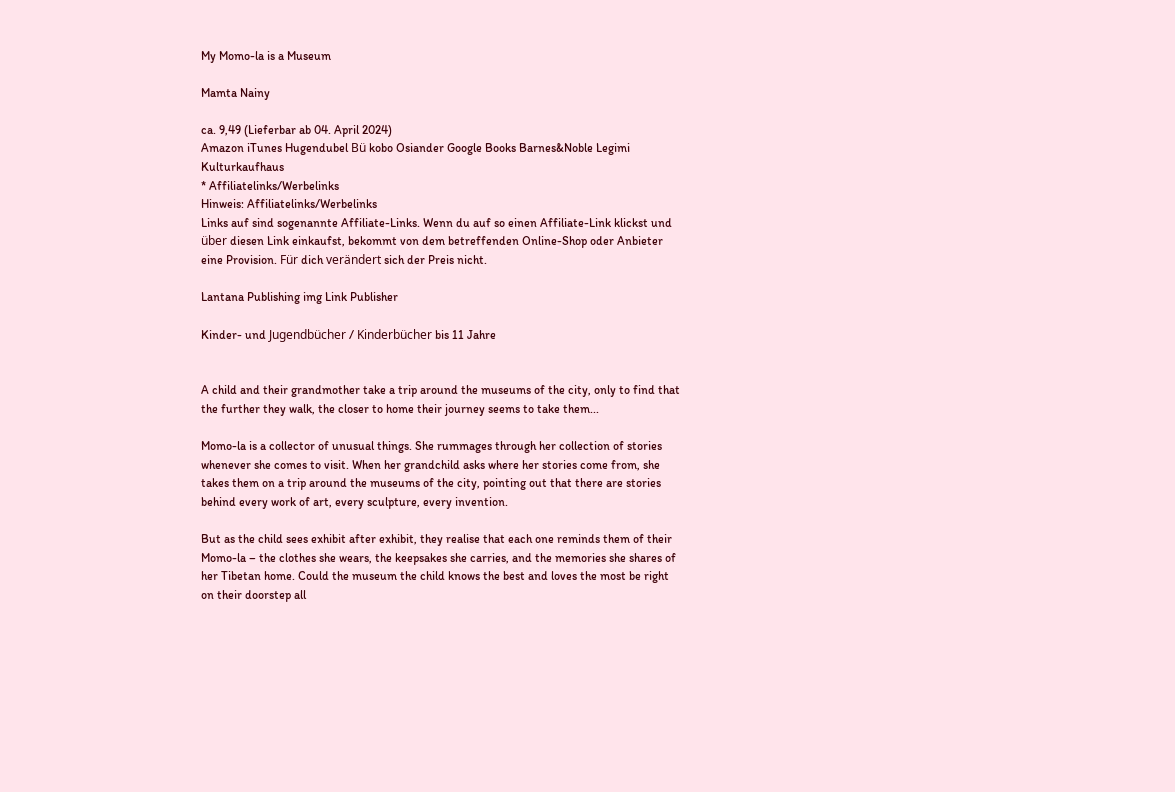My Momo-la is a Museum

Mamta Nainy

ca. 9,49 (Lieferbar ab 04. April 2024)
Amazon iTunes Hugendubel Bü kobo Osiander Google Books Barnes&Noble Legimi Kulturkaufhaus
* Affiliatelinks/Werbelinks
Hinweis: Affiliatelinks/Werbelinks
Links auf sind sogenannte Affiliate-Links. Wenn du auf so einen Affiliate-Link klickst und über diesen Link einkaufst, bekommt von dem betreffenden Online-Shop oder Anbieter eine Provision. Für dich verändert sich der Preis nicht.

Lantana Publishing img Link Publisher

Kinder- und Jugendbücher / Kinderbücher bis 11 Jahre


A child and their grandmother take a trip around the museums of the city, only to find that the further they walk, the closer to home their journey seems to take them...

Momo-la is a collector of unusual things. She rummages through her collection of stories whenever she comes to visit. When her grandchild asks where her stories come from, she takes them on a trip around the museums of the city, pointing out that there are stories behind every work of art, every sculpture, every invention.

But as the child sees exhibit after exhibit, they realise that each one reminds them of their Momo-la – the clothes she wears, the keepsakes she carries, and the memories she shares of her Tibetan home. Could the museum the child knows the best and loves the most be right on their doorstep all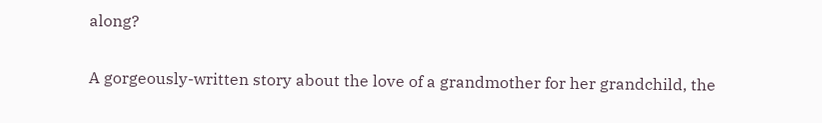along?

A gorgeously-written story about the love of a grandmother for her grandchild, the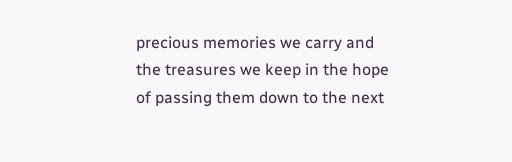precious memories we carry and the treasures we keep in the hope of passing them down to the next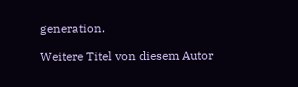generation.

Weitere Titel von diesem Autor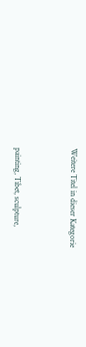Weitere Titel in dieser Kategorie



painting, Tibet, sculpture,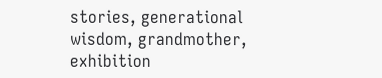stories, generational wisdom, grandmother, exhibition